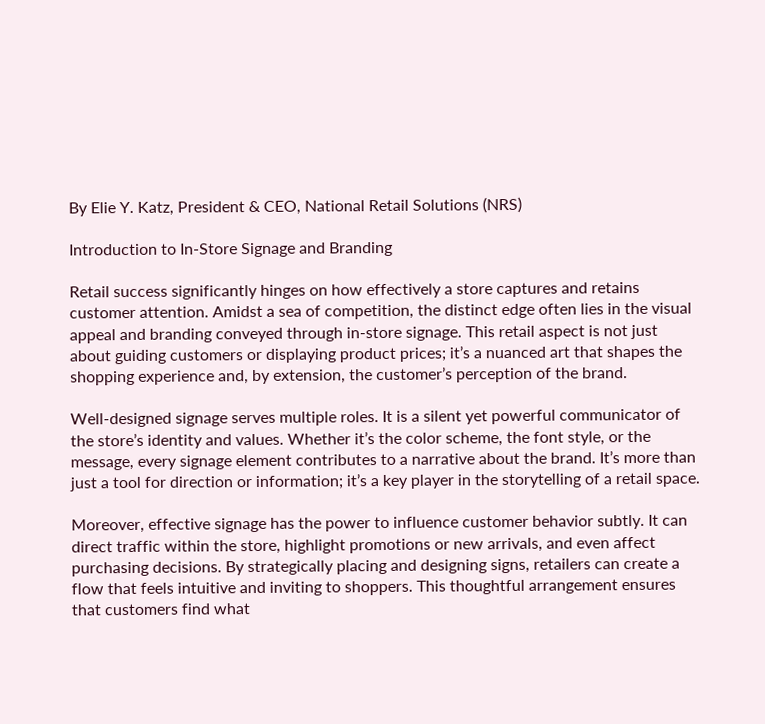By Elie Y. Katz, President & CEO, National Retail Solutions (NRS)

Introduction to In-Store Signage and Branding

Retail success significantly hinges on how effectively a store captures and retains customer attention. Amidst a sea of competition, the distinct edge often lies in the visual appeal and branding conveyed through in-store signage. This retail aspect is not just about guiding customers or displaying product prices; it’s a nuanced art that shapes the shopping experience and, by extension, the customer’s perception of the brand.

Well-designed signage serves multiple roles. It is a silent yet powerful communicator of the store’s identity and values. Whether it’s the color scheme, the font style, or the message, every signage element contributes to a narrative about the brand. It’s more than just a tool for direction or information; it’s a key player in the storytelling of a retail space.

Moreover, effective signage has the power to influence customer behavior subtly. It can direct traffic within the store, highlight promotions or new arrivals, and even affect purchasing decisions. By strategically placing and designing signs, retailers can create a flow that feels intuitive and inviting to shoppers. This thoughtful arrangement ensures that customers find what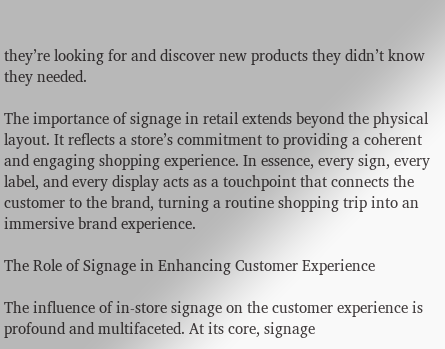they’re looking for and discover new products they didn’t know they needed.

The importance of signage in retail extends beyond the physical layout. It reflects a store’s commitment to providing a coherent and engaging shopping experience. In essence, every sign, every label, and every display acts as a touchpoint that connects the customer to the brand, turning a routine shopping trip into an immersive brand experience.

The Role of Signage in Enhancing Customer Experience

The influence of in-store signage on the customer experience is profound and multifaceted. At its core, signage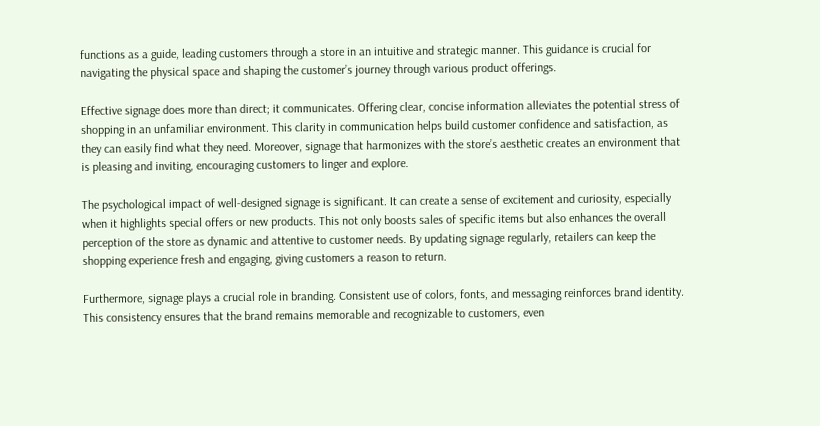functions as a guide, leading customers through a store in an intuitive and strategic manner. This guidance is crucial for navigating the physical space and shaping the customer’s journey through various product offerings.

Effective signage does more than direct; it communicates. Offering clear, concise information alleviates the potential stress of shopping in an unfamiliar environment. This clarity in communication helps build customer confidence and satisfaction, as they can easily find what they need. Moreover, signage that harmonizes with the store’s aesthetic creates an environment that is pleasing and inviting, encouraging customers to linger and explore.

The psychological impact of well-designed signage is significant. It can create a sense of excitement and curiosity, especially when it highlights special offers or new products. This not only boosts sales of specific items but also enhances the overall perception of the store as dynamic and attentive to customer needs. By updating signage regularly, retailers can keep the shopping experience fresh and engaging, giving customers a reason to return.

Furthermore, signage plays a crucial role in branding. Consistent use of colors, fonts, and messaging reinforces brand identity. This consistency ensures that the brand remains memorable and recognizable to customers, even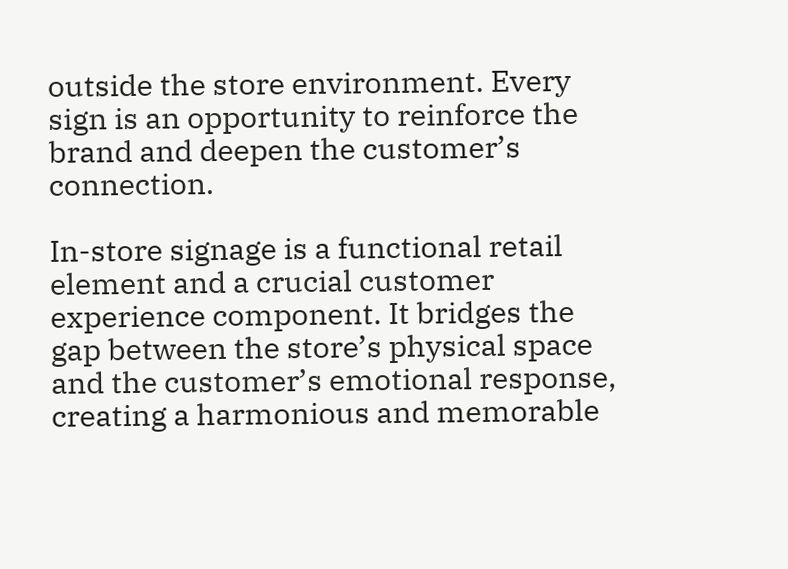outside the store environment. Every sign is an opportunity to reinforce the brand and deepen the customer’s connection.

In-store signage is a functional retail element and a crucial customer experience component. It bridges the gap between the store’s physical space and the customer’s emotional response, creating a harmonious and memorable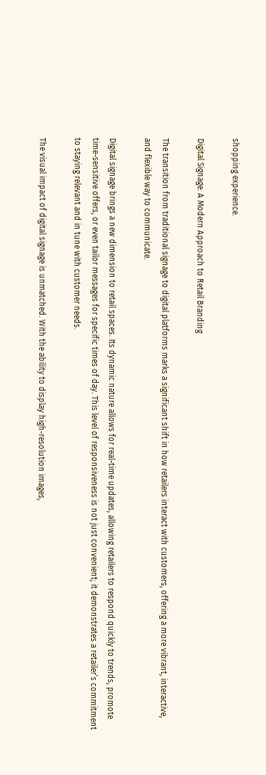shopping experience.

Digital Signage: A Modern Approach to Retail Branding

The transition from traditional signage to digital platforms marks a significant shift in how retailers interact with customers, offering a more vibrant, interactive, and flexible way to communicate.

Digital signage brings a new dimension to retail spaces. Its dynamic nature allows for real-time updates, allowing retailers to respond quickly to trends, promote time-sensitive offers, or even tailor messages for specific times of day. This level of responsiveness is not just convenient; it demonstrates a retailer’s commitment to staying relevant and in tune with customer needs.

The visual impact of digital signage is unmatched. With the ability to display high-resolution images,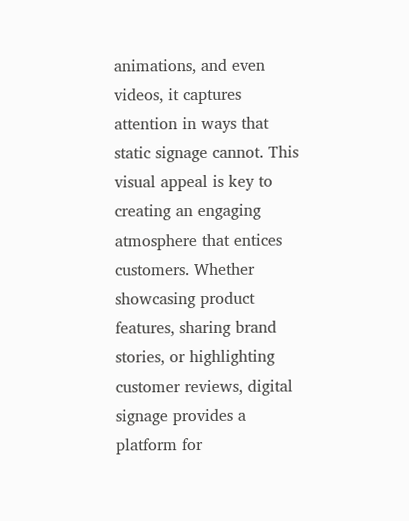animations, and even videos, it captures attention in ways that static signage cannot. This visual appeal is key to creating an engaging atmosphere that entices customers. Whether showcasing product features, sharing brand stories, or highlighting customer reviews, digital signage provides a platform for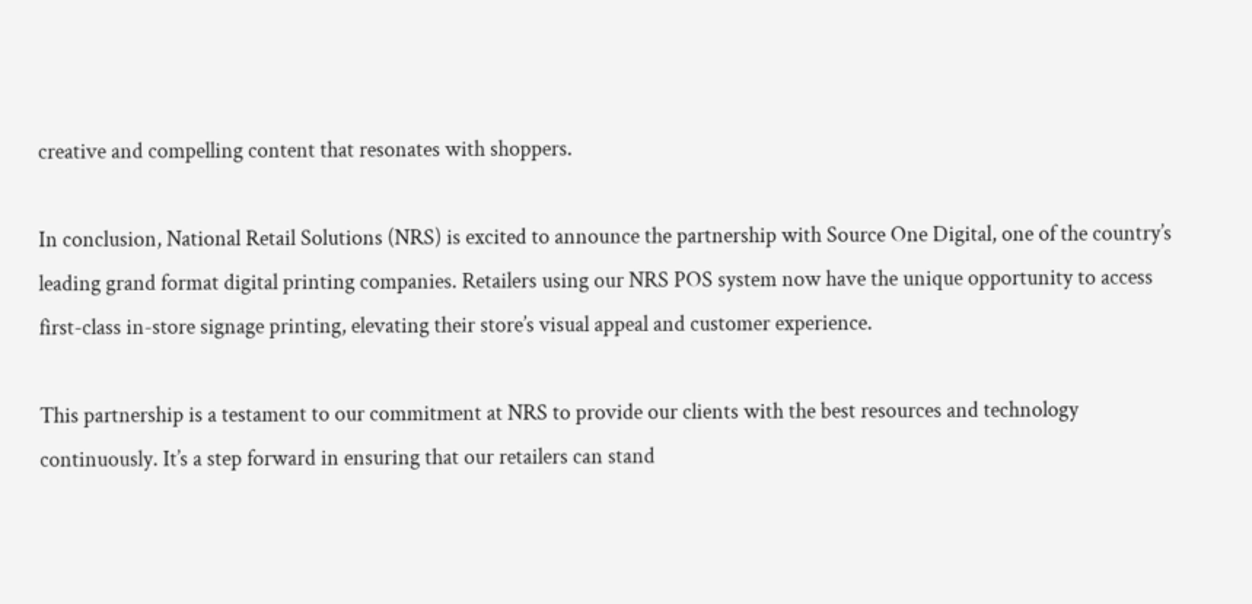creative and compelling content that resonates with shoppers.

In conclusion, National Retail Solutions (NRS) is excited to announce the partnership with Source One Digital, one of the country’s leading grand format digital printing companies. Retailers using our NRS POS system now have the unique opportunity to access first-class in-store signage printing, elevating their store’s visual appeal and customer experience.

This partnership is a testament to our commitment at NRS to provide our clients with the best resources and technology continuously. It’s a step forward in ensuring that our retailers can stand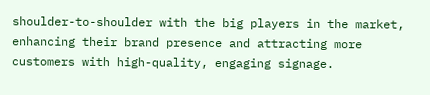shoulder-to-shoulder with the big players in the market, enhancing their brand presence and attracting more customers with high-quality, engaging signage.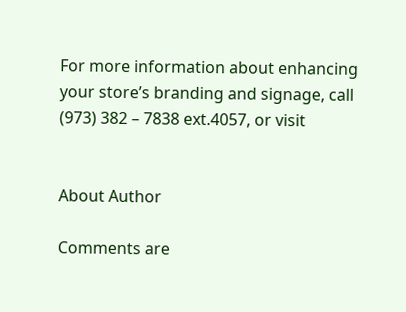For more information about enhancing your store’s branding and signage, call (973) 382 – 7838 ext.4057, or visit


About Author

Comments are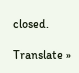closed.

Translate »